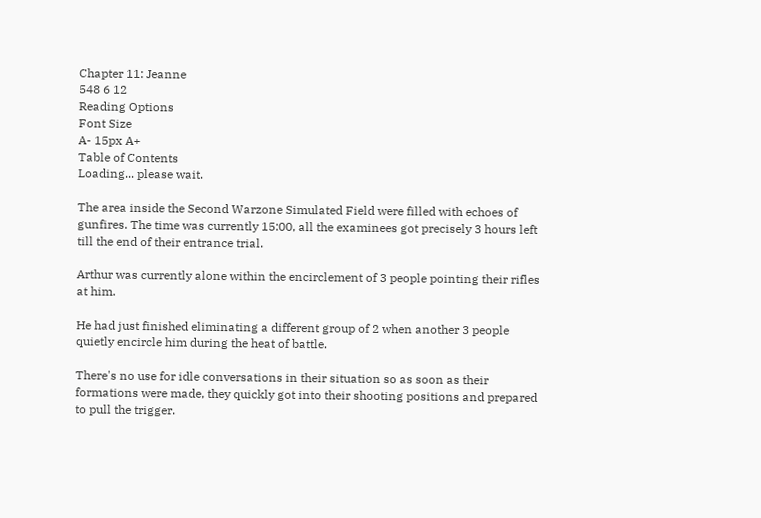Chapter 11: Jeanne
548 6 12
Reading Options
Font Size
A- 15px A+
Table of Contents
Loading... please wait.

The area inside the Second Warzone Simulated Field were filled with echoes of gunfires. The time was currently 15:00, all the examinees got precisely 3 hours left till the end of their entrance trial.

Arthur was currently alone within the encirclement of 3 people pointing their rifles at him.

He had just finished eliminating a different group of 2 when another 3 people quietly encircle him during the heat of battle.

There's no use for idle conversations in their situation so as soon as their formations were made, they quickly got into their shooting positions and prepared to pull the trigger.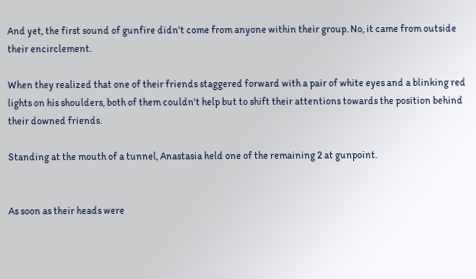And yet, the first sound of gunfire didn't come from anyone within their group. No, it came from outside their encirclement.

When they realized that one of their friends staggered forward with a pair of white eyes and a blinking red lights on his shoulders, both of them couldn't help but to shift their attentions towards the position behind their downed friends.

Standing at the mouth of a tunnel, Anastasia held one of the remaining 2 at gunpoint.


As soon as their heads were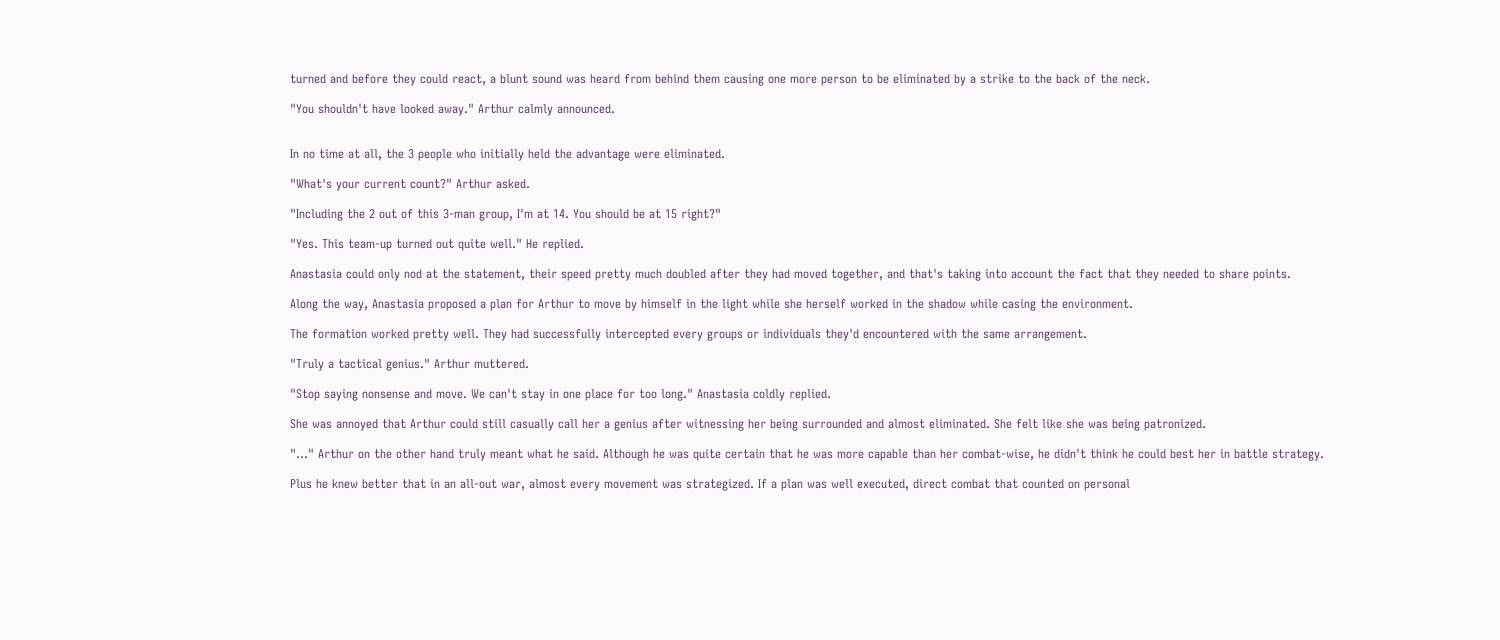turned and before they could react, a blunt sound was heard from behind them causing one more person to be eliminated by a strike to the back of the neck.

"You shouldn't have looked away." Arthur calmly announced.


In no time at all, the 3 people who initially held the advantage were eliminated.

"What's your current count?" Arthur asked.

"Including the 2 out of this 3-man group, I'm at 14. You should be at 15 right?"

"Yes. This team-up turned out quite well." He replied.

Anastasia could only nod at the statement, their speed pretty much doubled after they had moved together, and that's taking into account the fact that they needed to share points.

Along the way, Anastasia proposed a plan for Arthur to move by himself in the light while she herself worked in the shadow while casing the environment.

The formation worked pretty well. They had successfully intercepted every groups or individuals they'd encountered with the same arrangement.

"Truly a tactical genius." Arthur muttered.

"Stop saying nonsense and move. We can't stay in one place for too long." Anastasia coldly replied.

She was annoyed that Arthur could still casually call her a genius after witnessing her being surrounded and almost eliminated. She felt like she was being patronized.

"..." Arthur on the other hand truly meant what he said. Although he was quite certain that he was more capable than her combat-wise, he didn't think he could best her in battle strategy.

Plus he knew better that in an all-out war, almost every movement was strategized. If a plan was well executed, direct combat that counted on personal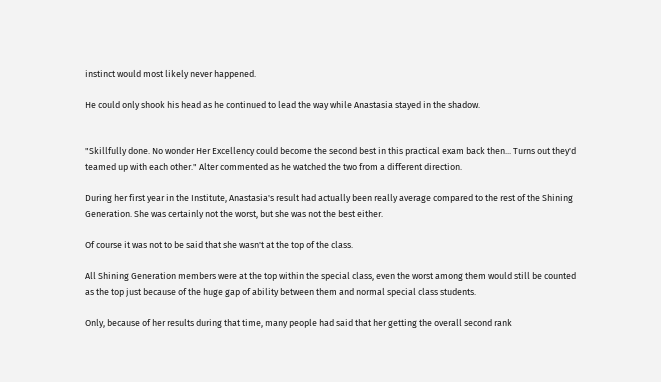instinct would most likely never happened.

He could only shook his head as he continued to lead the way while Anastasia stayed in the shadow.


"Skillfully done. No wonder Her Excellency could become the second best in this practical exam back then... Turns out they'd teamed up with each other." Alter commented as he watched the two from a different direction.

During her first year in the Institute, Anastasia's result had actually been really average compared to the rest of the Shining Generation. She was certainly not the worst, but she was not the best either.

Of course it was not to be said that she wasn't at the top of the class.

All Shining Generation members were at the top within the special class, even the worst among them would still be counted as the top just because of the huge gap of ability between them and normal special class students.

Only, because of her results during that time, many people had said that her getting the overall second rank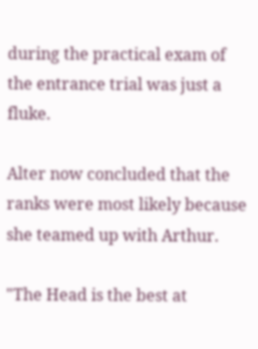during the practical exam of the entrance trial was just a fluke.

Alter now concluded that the ranks were most likely because she teamed up with Arthur.

"The Head is the best at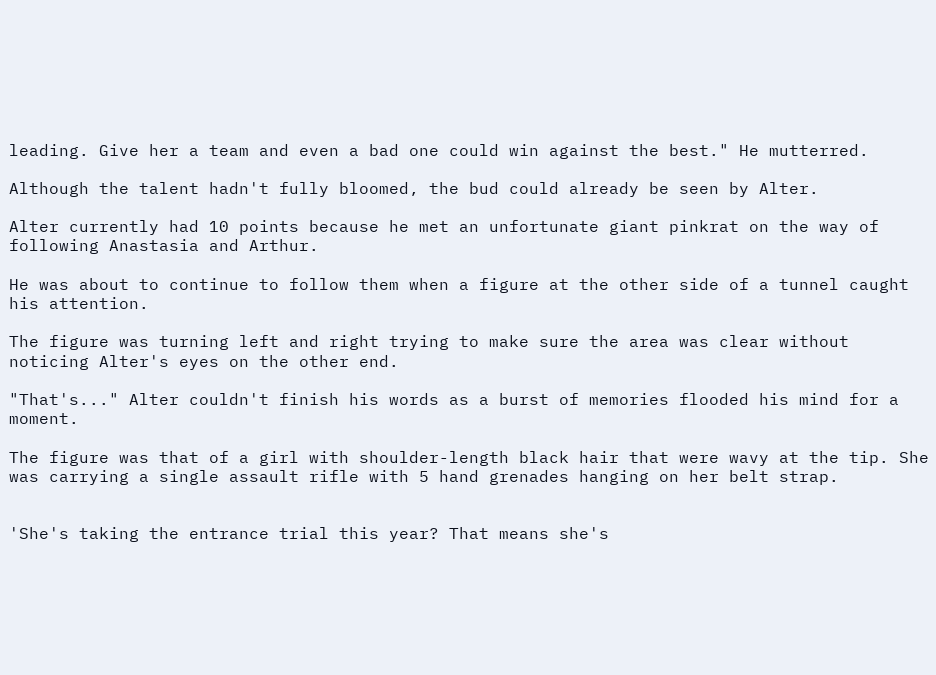leading. Give her a team and even a bad one could win against the best." He mutterred.

Although the talent hadn't fully bloomed, the bud could already be seen by Alter.

Alter currently had 10 points because he met an unfortunate giant pinkrat on the way of following Anastasia and Arthur.

He was about to continue to follow them when a figure at the other side of a tunnel caught his attention.

The figure was turning left and right trying to make sure the area was clear without noticing Alter's eyes on the other end.

"That's..." Alter couldn't finish his words as a burst of memories flooded his mind for a moment.

The figure was that of a girl with shoulder-length black hair that were wavy at the tip. She was carrying a single assault rifle with 5 hand grenades hanging on her belt strap.


'She's taking the entrance trial this year? That means she's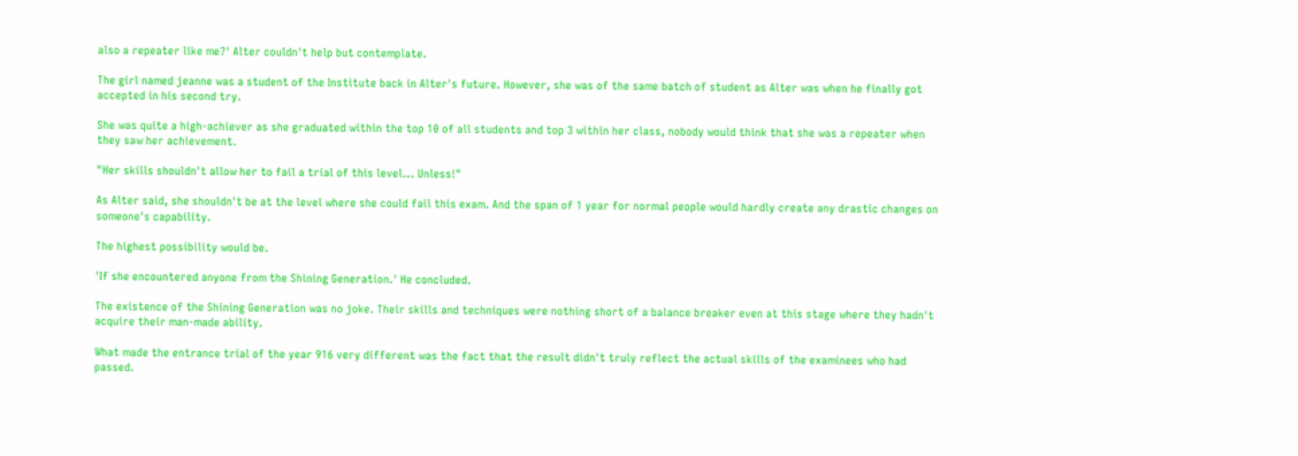also a repeater like me?' Alter couldn't help but contemplate.

The girl named jeanne was a student of the Institute back in Alter's future. However, she was of the same batch of student as Alter was when he finally got accepted in his second try.

She was quite a high-achiever as she graduated within the top 10 of all students and top 3 within her class, nobody would think that she was a repeater when they saw her achievement.

"Her skills shouldn't allow her to fail a trial of this level... Unless!"

As Alter said, she shouldn't be at the level where she could fail this exam. And the span of 1 year for normal people would hardly create any drastic changes on someone's capability.

The highest possibility would be.

'If she encountered anyone from the Shining Generation.' He concluded.

The existence of the Shining Generation was no joke. Their skills and techniques were nothing short of a balance breaker even at this stage where they hadn't acquire their man-made ability.

What made the entrance trial of the year 916 very different was the fact that the result didn't truly reflect the actual skills of the examinees who had passed.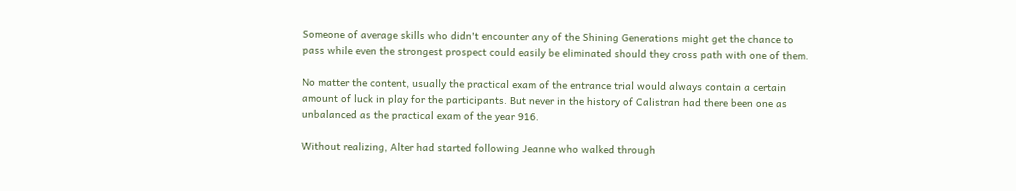Someone of average skills who didn't encounter any of the Shining Generations might get the chance to pass while even the strongest prospect could easily be eliminated should they cross path with one of them.

No matter the content, usually the practical exam of the entrance trial would always contain a certain amount of luck in play for the participants. But never in the history of Calistran had there been one as unbalanced as the practical exam of the year 916.

Without realizing, Alter had started following Jeanne who walked through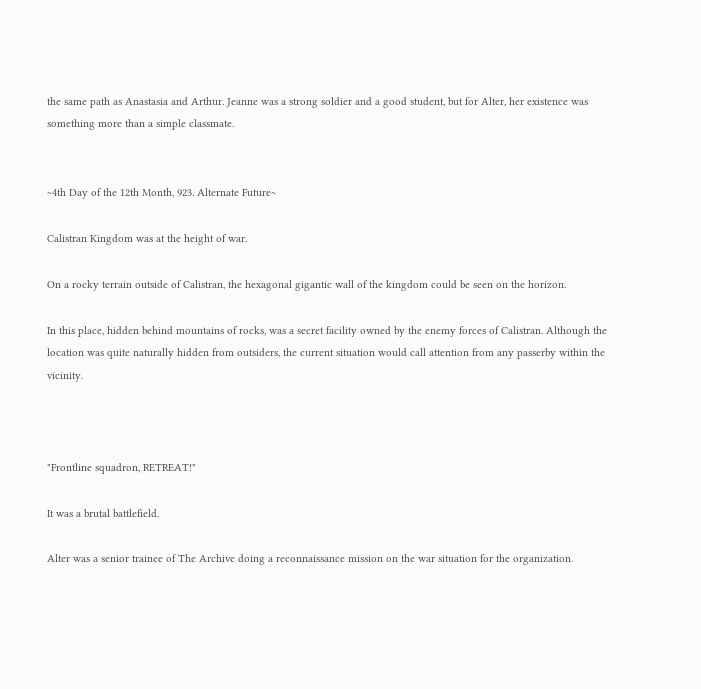the same path as Anastasia and Arthur. Jeanne was a strong soldier and a good student, but for Alter, her existence was something more than a simple classmate.


~4th Day of the 12th Month, 923. Alternate Future~

Calistran Kingdom was at the height of war.

On a rocky terrain outside of Calistran, the hexagonal gigantic wall of the kingdom could be seen on the horizon.

In this place, hidden behind mountains of rocks, was a secret facility owned by the enemy forces of Calistran. Although the location was quite naturally hidden from outsiders, the current situation would call attention from any passerby within the vicinity.



"Frontline squadron, RETREAT!"

It was a brutal battlefield.

Alter was a senior trainee of The Archive doing a reconnaissance mission on the war situation for the organization.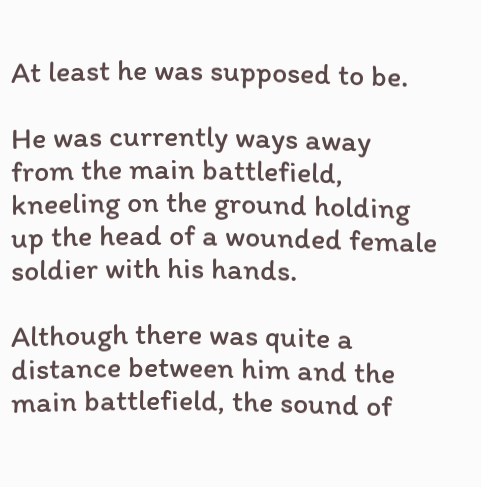At least he was supposed to be.

He was currently ways away from the main battlefield, kneeling on the ground holding up the head of a wounded female soldier with his hands.

Although there was quite a distance between him and the main battlefield, the sound of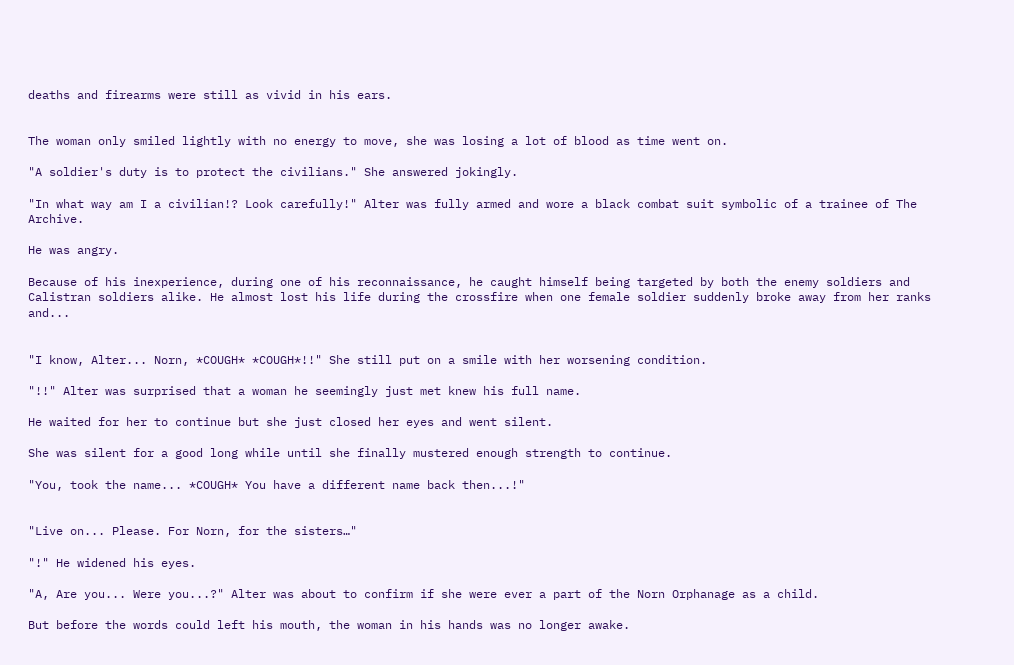deaths and firearms were still as vivid in his ears.


The woman only smiled lightly with no energy to move, she was losing a lot of blood as time went on.

"A soldier's duty is to protect the civilians." She answered jokingly.

"In what way am I a civilian!? Look carefully!" Alter was fully armed and wore a black combat suit symbolic of a trainee of The Archive.

He was angry.

Because of his inexperience, during one of his reconnaissance, he caught himself being targeted by both the enemy soldiers and Calistran soldiers alike. He almost lost his life during the crossfire when one female soldier suddenly broke away from her ranks and...


"I know, Alter... Norn, *COUGH* *COUGH*!!" She still put on a smile with her worsening condition.

"!!" Alter was surprised that a woman he seemingly just met knew his full name.

He waited for her to continue but she just closed her eyes and went silent.

She was silent for a good long while until she finally mustered enough strength to continue.

"You, took the name... *COUGH* You have a different name back then...!"


"Live on... Please. For Norn, for the sisters…"

"!" He widened his eyes.

"A, Are you... Were you...?" Alter was about to confirm if she were ever a part of the Norn Orphanage as a child.

But before the words could left his mouth, the woman in his hands was no longer awake.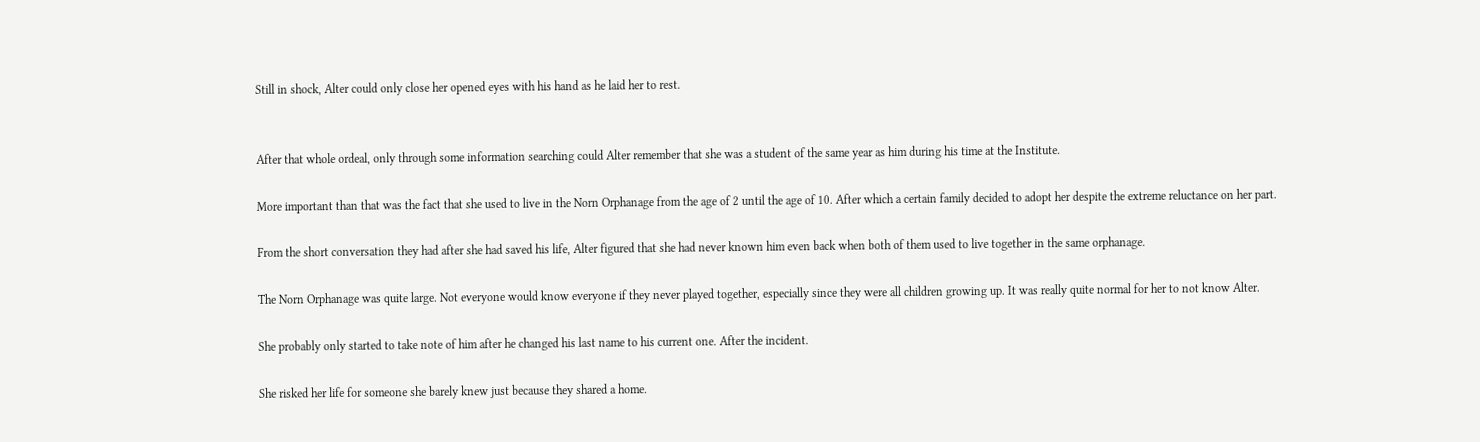Still in shock, Alter could only close her opened eyes with his hand as he laid her to rest.


After that whole ordeal, only through some information searching could Alter remember that she was a student of the same year as him during his time at the Institute.

More important than that was the fact that she used to live in the Norn Orphanage from the age of 2 until the age of 10. After which a certain family decided to adopt her despite the extreme reluctance on her part.

From the short conversation they had after she had saved his life, Alter figured that she had never known him even back when both of them used to live together in the same orphanage.

The Norn Orphanage was quite large. Not everyone would know everyone if they never played together, especially since they were all children growing up. It was really quite normal for her to not know Alter.

She probably only started to take note of him after he changed his last name to his current one. After the incident.

She risked her life for someone she barely knew just because they shared a home.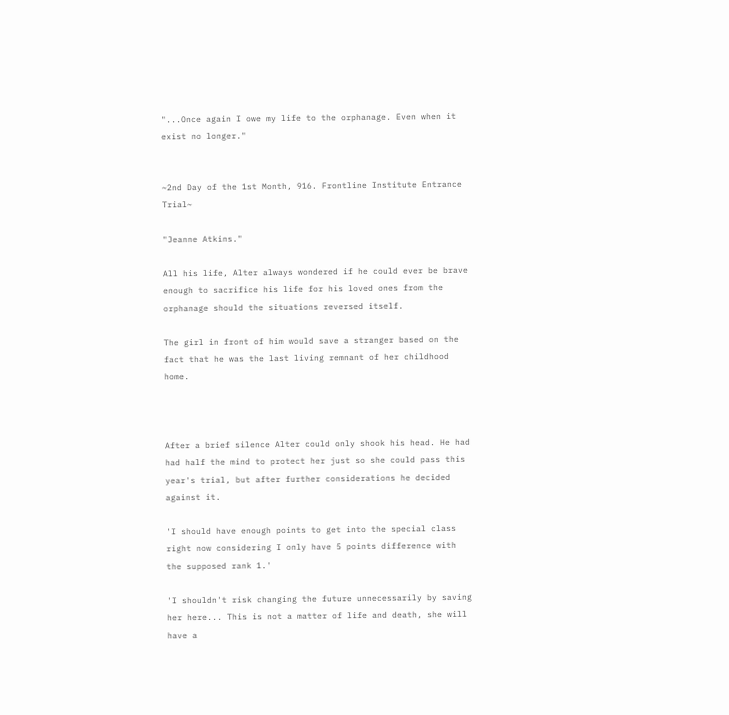"...Once again I owe my life to the orphanage. Even when it exist no longer."


~2nd Day of the 1st Month, 916. Frontline Institute Entrance Trial~

"Jeanne Atkins."

All his life, Alter always wondered if he could ever be brave enough to sacrifice his life for his loved ones from the orphanage should the situations reversed itself.

The girl in front of him would save a stranger based on the fact that he was the last living remnant of her childhood home.



After a brief silence Alter could only shook his head. He had had half the mind to protect her just so she could pass this year's trial, but after further considerations he decided against it.

'I should have enough points to get into the special class right now considering I only have 5 points difference with the supposed rank 1.'

'I shouldn't risk changing the future unnecessarily by saving her here... This is not a matter of life and death, she will have a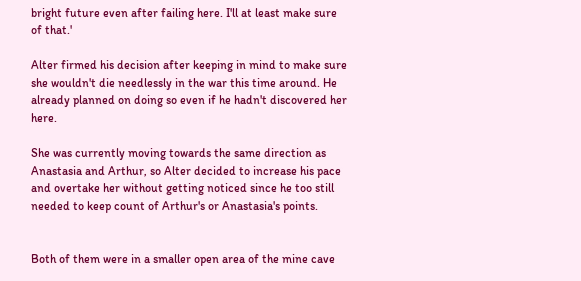bright future even after failing here. I'll at least make sure of that.'

Alter firmed his decision after keeping in mind to make sure she wouldn't die needlessly in the war this time around. He already planned on doing so even if he hadn't discovered her here.

She was currently moving towards the same direction as Anastasia and Arthur, so Alter decided to increase his pace and overtake her without getting noticed since he too still needed to keep count of Arthur's or Anastasia's points.


Both of them were in a smaller open area of the mine cave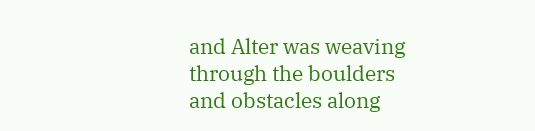and Alter was weaving through the boulders and obstacles along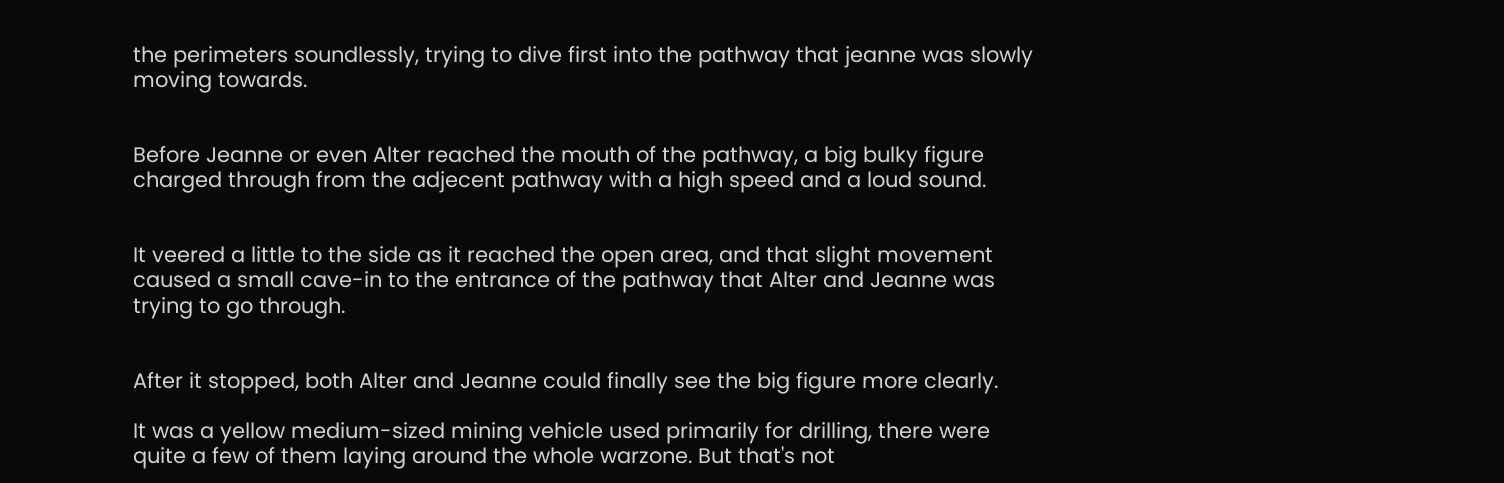the perimeters soundlessly, trying to dive first into the pathway that jeanne was slowly moving towards.


Before Jeanne or even Alter reached the mouth of the pathway, a big bulky figure charged through from the adjecent pathway with a high speed and a loud sound.


It veered a little to the side as it reached the open area, and that slight movement caused a small cave-in to the entrance of the pathway that Alter and Jeanne was trying to go through.


After it stopped, both Alter and Jeanne could finally see the big figure more clearly.

It was a yellow medium-sized mining vehicle used primarily for drilling, there were quite a few of them laying around the whole warzone. But that's not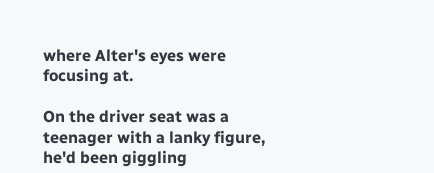where Alter's eyes were focusing at.

On the driver seat was a teenager with a lanky figure, he'd been giggling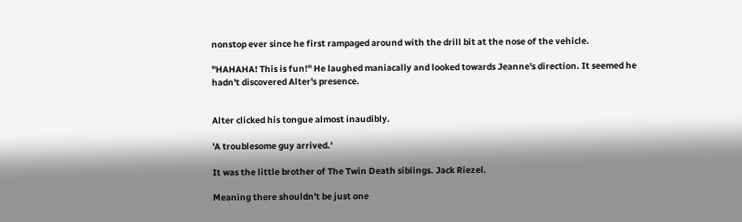nonstop ever since he first rampaged around with the drill bit at the nose of the vehicle.

"HAHAHA! This is fun!" He laughed maniacally and looked towards Jeanne's direction. It seemed he hadn't discovered Alter's presence.


Alter clicked his tongue almost inaudibly.

'A troublesome guy arrived.'

It was the little brother of The Twin Death siblings. Jack Riezel.

Meaning there shouldn't be just one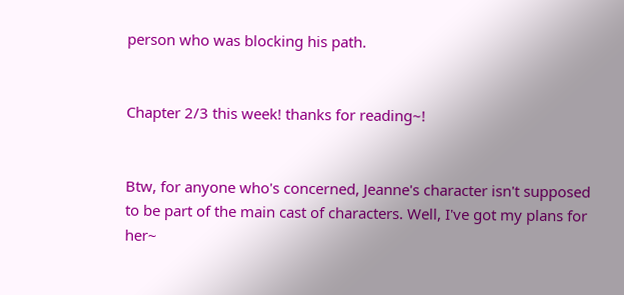person who was blocking his path.


Chapter 2/3 this week! thanks for reading~!


Btw, for anyone who's concerned, Jeanne's character isn't supposed to be part of the main cast of characters. Well, I've got my plans for her~